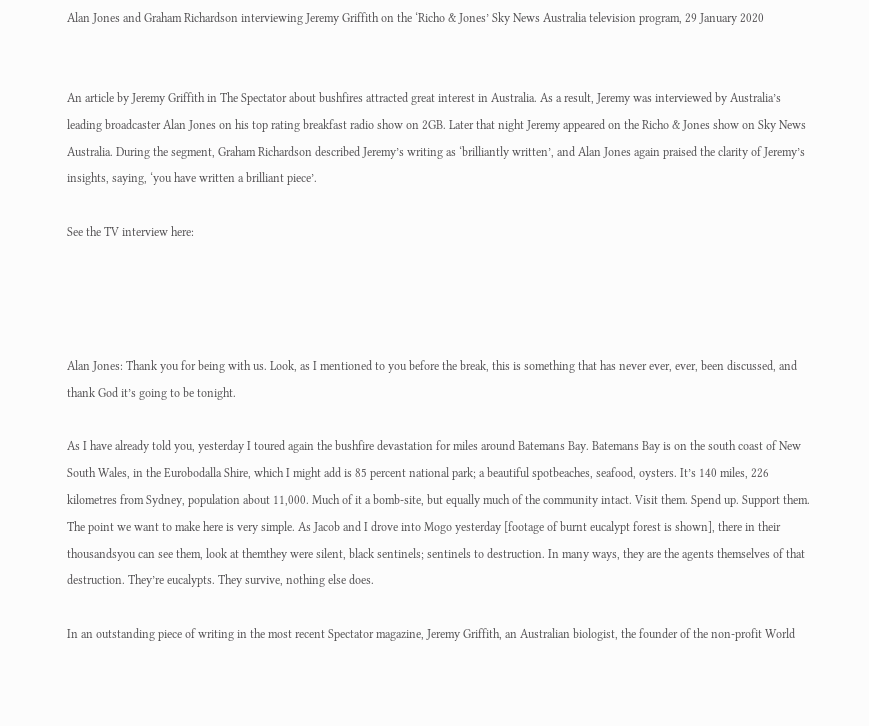Alan Jones and Graham Richardson interviewing Jeremy Griffith on the ‘Richo & Jones’ Sky News Australia television program, 29 January 2020


An article by Jeremy Griffith in The Spectator about bushfires attracted great interest in Australia. As a result, Jeremy was interviewed by Australia’s leading broadcaster Alan Jones on his top rating breakfast radio show on 2GB. Later that night Jeremy appeared on the Richo & Jones show on Sky News Australia. During the segment, Graham Richardson described Jeremy’s writing as ‘brilliantly written’, and Alan Jones again praised the clarity of Jeremy’s insights, saying, ‘you have written a brilliant piece’.

See the TV interview here:




Alan Jones: Thank you for being with us. Look, as I mentioned to you before the break, this is something that has never ever, ever, been discussed, and thank God it’s going to be tonight.

As I have already told you, yesterday I toured again the bushfire devastation for miles around Batemans Bay. Batemans Bay is on the south coast of New South Wales, in the Eurobodalla Shire, which I might add is 85 percent national park; a beautiful spotbeaches, seafood, oysters. It’s 140 miles, 226 kilometres from Sydney, population about 11,000. Much of it a bomb-site, but equally much of the community intact. Visit them. Spend up. Support them. The point we want to make here is very simple. As Jacob and I drove into Mogo yesterday [footage of burnt eucalypt forest is shown], there in their thousandsyou can see them, look at themthey were silent, black sentinels; sentinels to destruction. In many ways, they are the agents themselves of that destruction. They’re eucalypts. They survive, nothing else does.

In an outstanding piece of writing in the most recent Spectator magazine, Jeremy Griffith, an Australian biologist, the founder of the non-profit World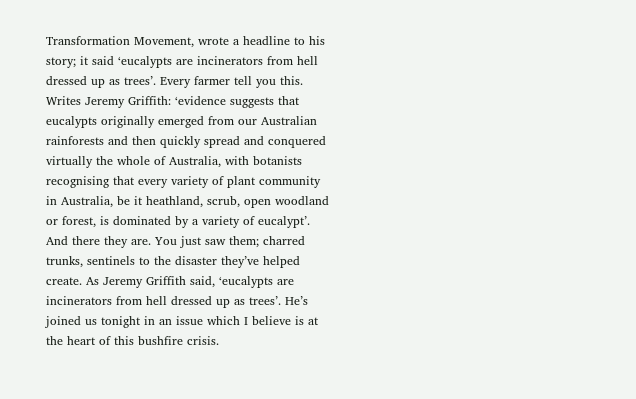Transformation Movement, wrote a headline to his story; it said ‘eucalypts are incinerators from hell dressed up as trees’. Every farmer tell you this. Writes Jeremy Griffith: ‘evidence suggests that eucalypts originally emerged from our Australian rainforests and then quickly spread and conquered virtually the whole of Australia, with botanists recognising that every variety of plant community in Australia, be it heathland, scrub, open woodland or forest, is dominated by a variety of eucalypt’. And there they are. You just saw them; charred trunks, sentinels to the disaster they’ve helped create. As Jeremy Griffith said, ‘eucalypts are incinerators from hell dressed up as trees’. He’s joined us tonight in an issue which I believe is at the heart of this bushfire crisis.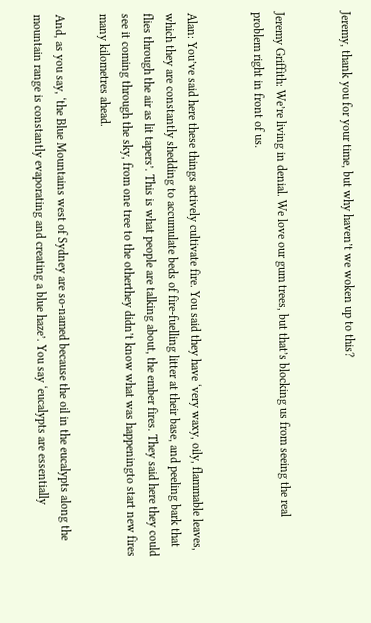Jeremy, thank you for your time, but why haven’t we woken up to this?


Jeremy Griffith: We’re living in denial. We love our gum trees, but that’s blocking us from seeing the real problem right in front of us.


Alan: You’ve said here these things actively cultivate fire. You said they have ‘very waxy, oily, flammable leaves, which they are constantly shedding to accumulate beds of fire-fuelling litter at their base, and peeling bark that flies through the air as lit tapers’. This is what people are talking about, the ember fires. They said here they could see it coming through the sky, from one tree to the otherthey didn’t know what was happeningto start new fires many kilometres ahead.

And, as you say, ‘the Blue Mountains west of Sydney are so-named because the oil in the eucalypts along the mountain range is constantly evaporating and creating a blue haze’. You say ‘eucalypts are essentially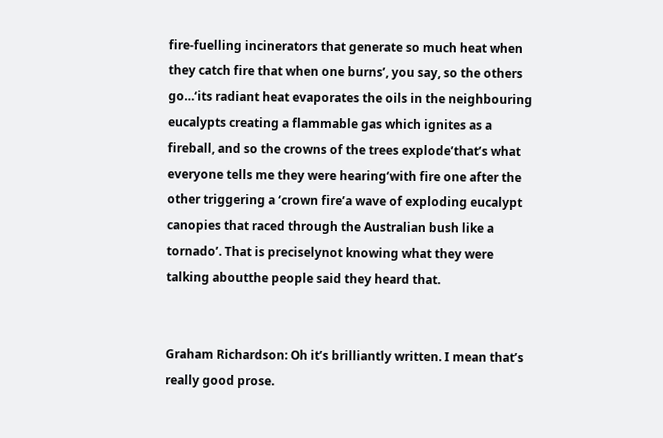fire-fuelling incinerators that generate so much heat when they catch fire that when one burns’, you say, so the others go…‘its radiant heat evaporates the oils in the neighbouring eucalypts creating a flammable gas which ignites as a fireball, and so the crowns of the trees explode’that’s what everyone tells me they were hearing‘with fire one after the other triggering a ‘crown fire’a wave of exploding eucalypt canopies that raced through the Australian bush like a tornado’. That is preciselynot knowing what they were talking aboutthe people said they heard that.


Graham Richardson: Oh it’s brilliantly written. I mean that’s really good prose.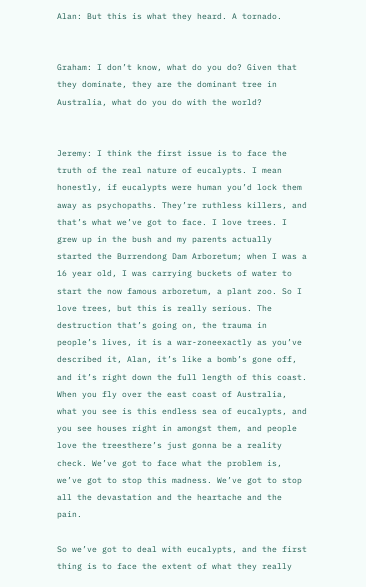Alan: But this is what they heard. A tornado.


Graham: I don’t know, what do you do? Given that they dominate, they are the dominant tree in Australia, what do you do with the world?


Jeremy: I think the first issue is to face the truth of the real nature of eucalypts. I mean honestly, if eucalypts were human you’d lock them away as psychopaths. They’re ruthless killers, and that’s what we’ve got to face. I love trees. I grew up in the bush and my parents actually started the Burrendong Dam Arboretum; when I was a 16 year old, I was carrying buckets of water to start the now famous arboretum, a plant zoo. So I love trees, but this is really serious. The destruction that’s going on, the trauma in people’s lives, it is a war-zoneexactly as you’ve described it, Alan, it’s like a bomb’s gone off, and it’s right down the full length of this coast. When you fly over the east coast of Australia, what you see is this endless sea of eucalypts, and you see houses right in amongst them, and people love the treesthere’s just gonna be a reality check. We’ve got to face what the problem is, we’ve got to stop this madness. We’ve got to stop all the devastation and the heartache and the pain.

So we’ve got to deal with eucalypts, and the first thing is to face the extent of what they really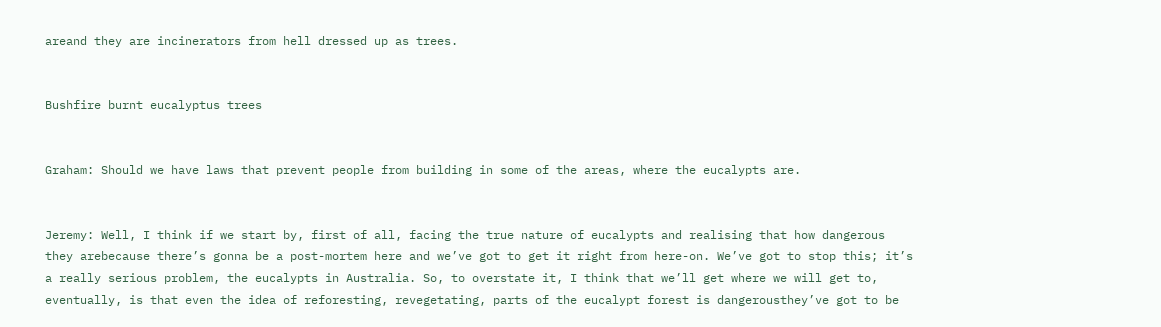areand they are incinerators from hell dressed up as trees.


Bushfire burnt eucalyptus trees


Graham: Should we have laws that prevent people from building in some of the areas, where the eucalypts are.


Jeremy: Well, I think if we start by, first of all, facing the true nature of eucalypts and realising that how dangerous they arebecause there’s gonna be a post-mortem here and we’ve got to get it right from here-on. We’ve got to stop this; it’s a really serious problem, the eucalypts in Australia. So, to overstate it, I think that we’ll get where we will get to, eventually, is that even the idea of reforesting, revegetating, parts of the eucalypt forest is dangerousthey’ve got to be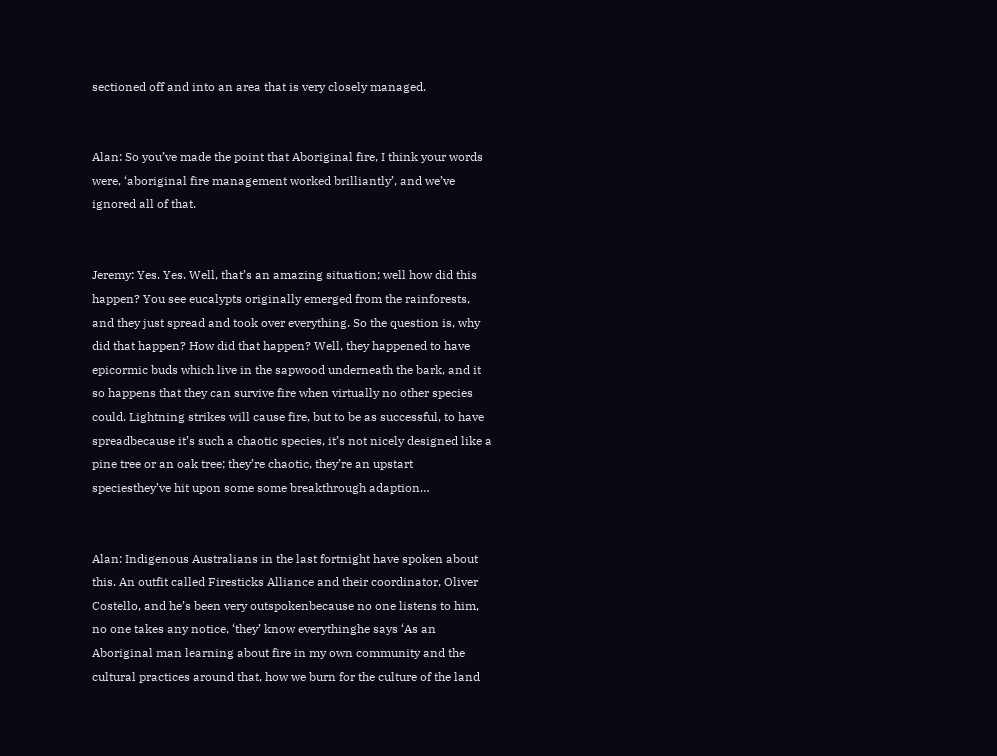sectioned off and into an area that is very closely managed.


Alan: So you’ve made the point that Aboriginal fire, I think your words were, ‘aboriginal fire management worked brilliantly’, and we’ve ignored all of that.


Jeremy: Yes. Yes. Well, that’s an amazing situation; well how did this happen? You see eucalypts originally emerged from the rainforests, and they just spread and took over everything. So the question is, why did that happen? How did that happen? Well, they happened to have epicormic buds which live in the sapwood underneath the bark, and it so happens that they can survive fire when virtually no other species could. Lightning strikes will cause fire, but to be as successful, to have spreadbecause it’s such a chaotic species, it’s not nicely designed like a pine tree or an oak tree; they’re chaotic, they’re an upstart speciesthey’ve hit upon some some breakthrough adaption…


Alan: Indigenous Australians in the last fortnight have spoken about this. An outfit called Firesticks Alliance and their coordinator, Oliver Costello, and he’s been very outspokenbecause no one listens to him, no one takes any notice, ‘they’ know everythinghe says ‘As an Aboriginal man learning about fire in my own community and the cultural practices around that, how we burn for the culture of the land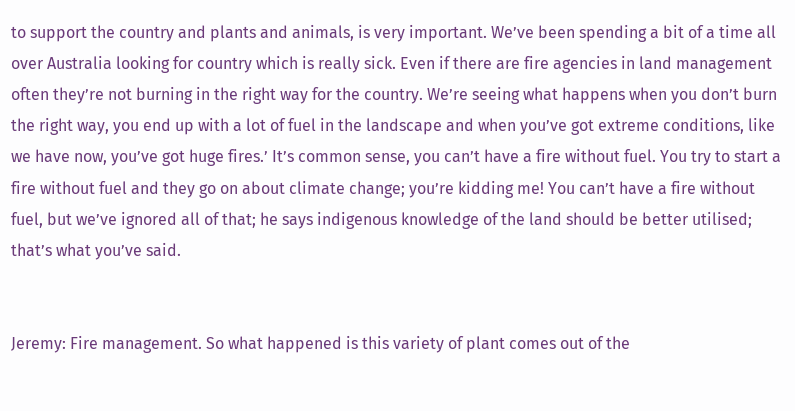to support the country and plants and animals, is very important. We’ve been spending a bit of a time all over Australia looking for country which is really sick. Even if there are fire agencies in land management often they’re not burning in the right way for the country. We’re seeing what happens when you don’t burn the right way, you end up with a lot of fuel in the landscape and when you’ve got extreme conditions, like we have now, you’ve got huge fires.’ It’s common sense, you can’t have a fire without fuel. You try to start a fire without fuel and they go on about climate change; you’re kidding me! You can’t have a fire without fuel, but we’ve ignored all of that; he says indigenous knowledge of the land should be better utilised; that’s what you’ve said.


Jeremy: Fire management. So what happened is this variety of plant comes out of the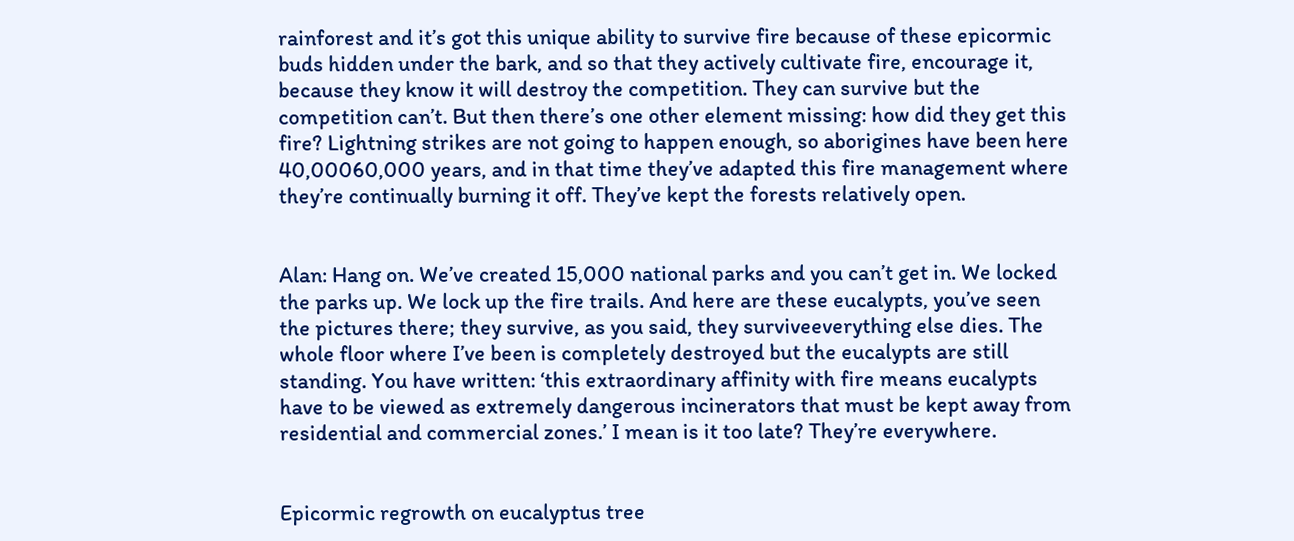rainforest and it’s got this unique ability to survive fire because of these epicormic buds hidden under the bark, and so that they actively cultivate fire, encourage it, because they know it will destroy the competition. They can survive but the competition can’t. But then there’s one other element missing: how did they get this fire? Lightning strikes are not going to happen enough, so aborigines have been here 40,00060,000 years, and in that time they’ve adapted this fire management where they’re continually burning it off. They’ve kept the forests relatively open.


Alan: Hang on. We’ve created 15,000 national parks and you can’t get in. We locked the parks up. We lock up the fire trails. And here are these eucalypts, you’ve seen the pictures there; they survive, as you said, they surviveeverything else dies. The whole floor where I’ve been is completely destroyed but the eucalypts are still standing. You have written: ‘this extraordinary affinity with fire means eucalypts have to be viewed as extremely dangerous incinerators that must be kept away from residential and commercial zones.’ I mean is it too late? They’re everywhere.


Epicormic regrowth on eucalyptus tree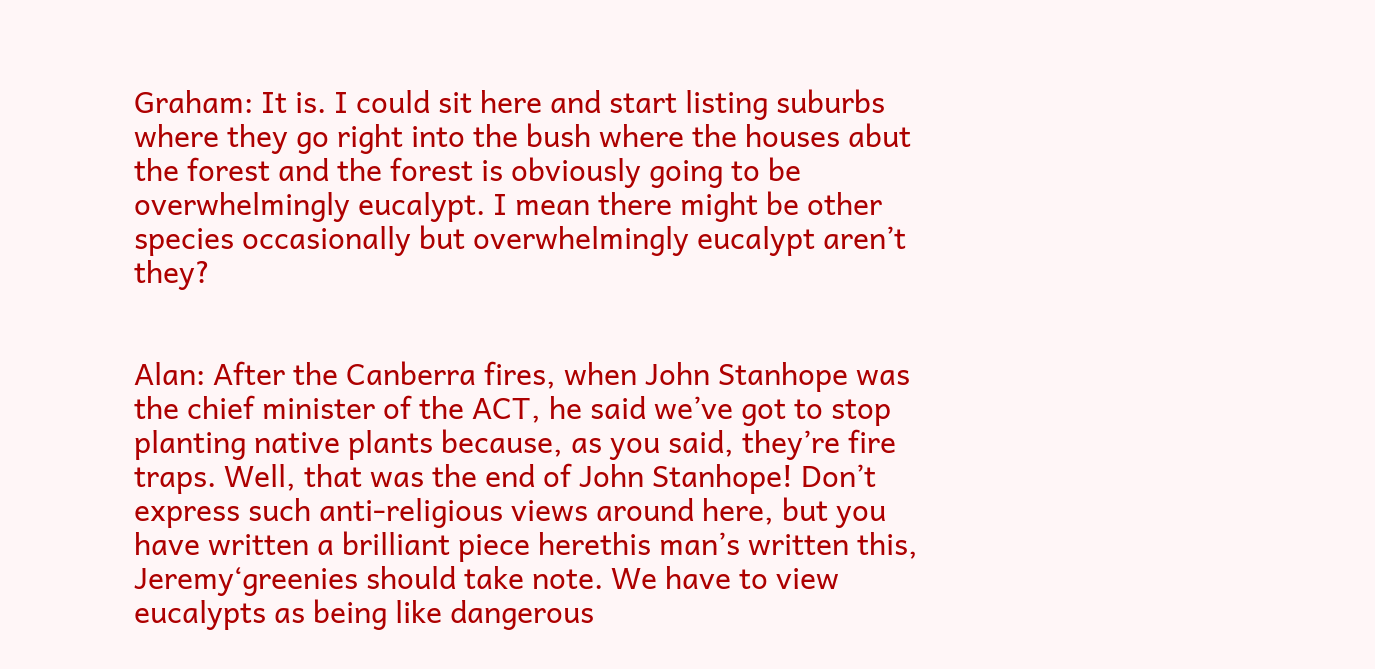Graham: It is. I could sit here and start listing suburbs where they go right into the bush where the houses abut the forest and the forest is obviously going to be overwhelmingly eucalypt. I mean there might be other species occasionally but overwhelmingly eucalypt aren’t they?


Alan: After the Canberra fires, when John Stanhope was the chief minister of the ACT, he said we’ve got to stop planting native plants because, as you said, they’re fire traps. Well, that was the end of John Stanhope! Don’t express such anti-religious views around here, but you have written a brilliant piece herethis man’s written this, Jeremy‘greenies should take note. We have to view eucalypts as being like dangerous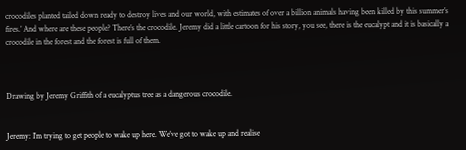crocodiles planted tailed down ready to destroy lives and our world, with estimates of over a billion animals having been killed by this summer’s fires.’ And where are these people? There’s the crocodile. Jeremy did a little cartoon for his story, you see, there is the eucalypt and it is basically a crocodile in the forest and the forest is full of them.



Drawing by Jeremy Griffith of a eucalyptus tree as a dangerous crocodile.


Jeremy: I’m trying to get people to wake up here. We’ve got to wake up and realise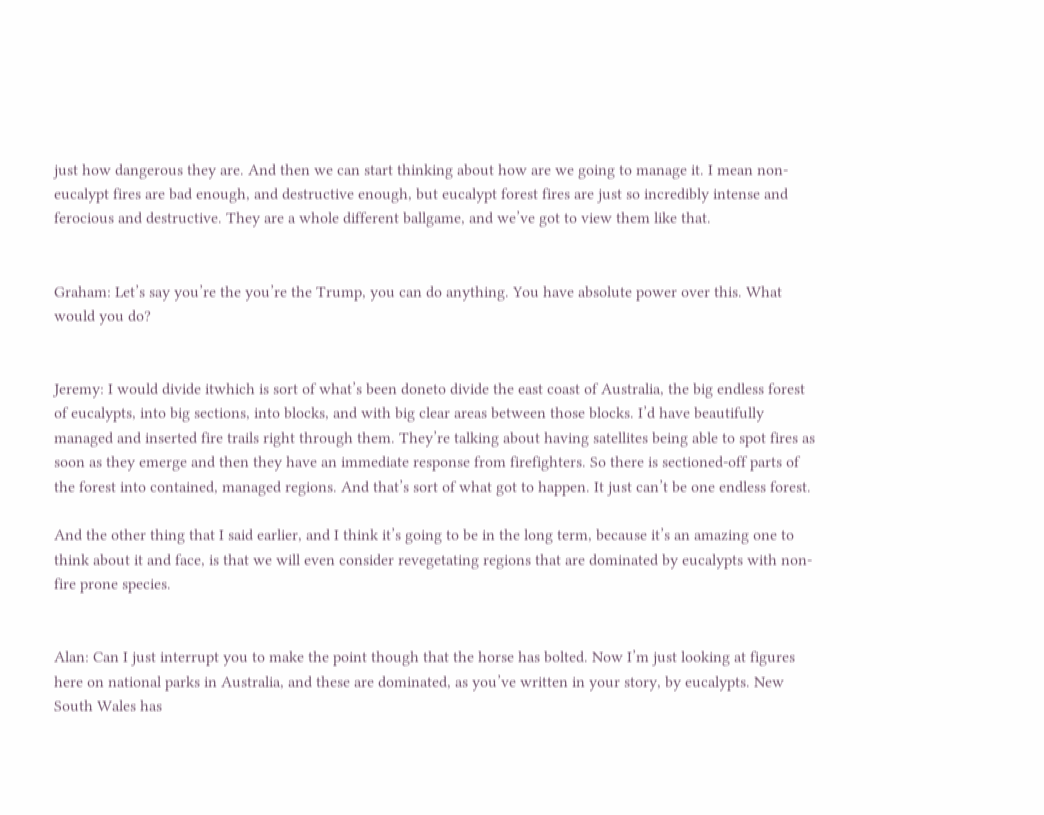just how dangerous they are. And then we can start thinking about how are we going to manage it. I mean non-eucalypt fires are bad enough, and destructive enough, but eucalypt forest fires are just so incredibly intense and ferocious and destructive. They are a whole different ballgame, and we’ve got to view them like that.


Graham: Let’s say you’re the you’re the Trump, you can do anything. You have absolute power over this. What would you do?


Jeremy: I would divide itwhich is sort of what’s been doneto divide the east coast of Australia, the big endless forest of eucalypts, into big sections, into blocks, and with big clear areas between those blocks. I’d have beautifully managed and inserted fire trails right through them. They’re talking about having satellites being able to spot fires as soon as they emerge and then they have an immediate response from firefighters. So there is sectioned-off parts of the forest into contained, managed regions. And that’s sort of what got to happen. It just can’t be one endless forest.

And the other thing that I said earlier, and I think it’s going to be in the long term, because it’s an amazing one to think about it and face, is that we will even consider revegetating regions that are dominated by eucalypts with non-fire prone species.


Alan: Can I just interrupt you to make the point though that the horse has bolted. Now I’m just looking at figures here on national parks in Australia, and these are dominated, as you’ve written in your story, by eucalypts. New South Wales has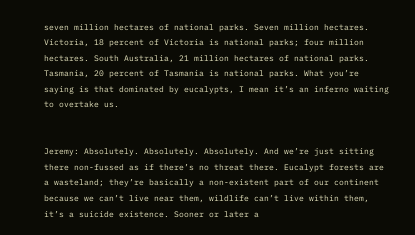seven million hectares of national parks. Seven million hectares. Victoria, 18 percent of Victoria is national parks; four million hectares. South Australia, 21 million hectares of national parks. Tasmania, 20 percent of Tasmania is national parks. What you’re saying is that dominated by eucalypts, I mean it’s an inferno waiting to overtake us.


Jeremy: Absolutely. Absolutely. Absolutely. And we’re just sitting there non-fussed as if there’s no threat there. Eucalypt forests are a wasteland; they’re basically a non-existent part of our continent because we can’t live near them, wildlife can’t live within them, it’s a suicide existence. Sooner or later a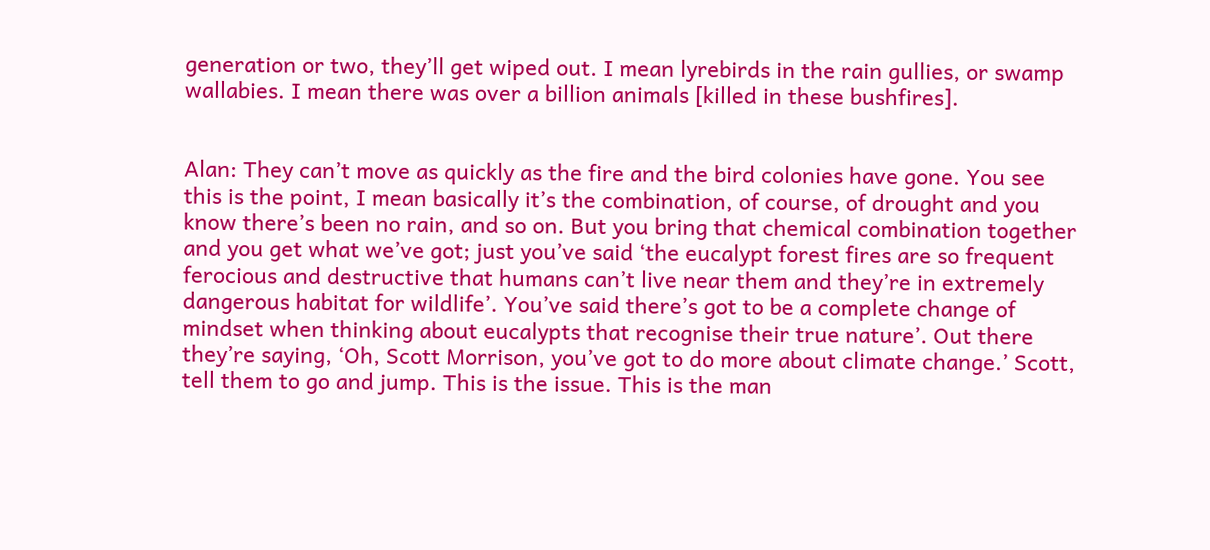generation or two, they’ll get wiped out. I mean lyrebirds in the rain gullies, or swamp wallabies. I mean there was over a billion animals [killed in these bushfires].


Alan: They can’t move as quickly as the fire and the bird colonies have gone. You see this is the point, I mean basically it’s the combination, of course, of drought and you know there’s been no rain, and so on. But you bring that chemical combination together and you get what we’ve got; just you’ve said ‘the eucalypt forest fires are so frequent ferocious and destructive that humans can’t live near them and they’re in extremely dangerous habitat for wildlife’. You’ve said there’s got to be a complete change of mindset when thinking about eucalypts that recognise their true nature’. Out there they’re saying, ‘Oh, Scott Morrison, you’ve got to do more about climate change.’ Scott, tell them to go and jump. This is the issue. This is the man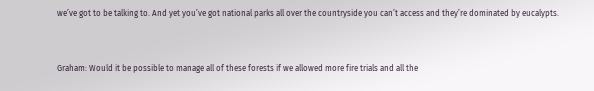we’ve got to be talking to. And yet you’ve got national parks all over the countryside you can’t access and they’re dominated by eucalypts.


Graham: Would it be possible to manage all of these forests if we allowed more fire trials and all the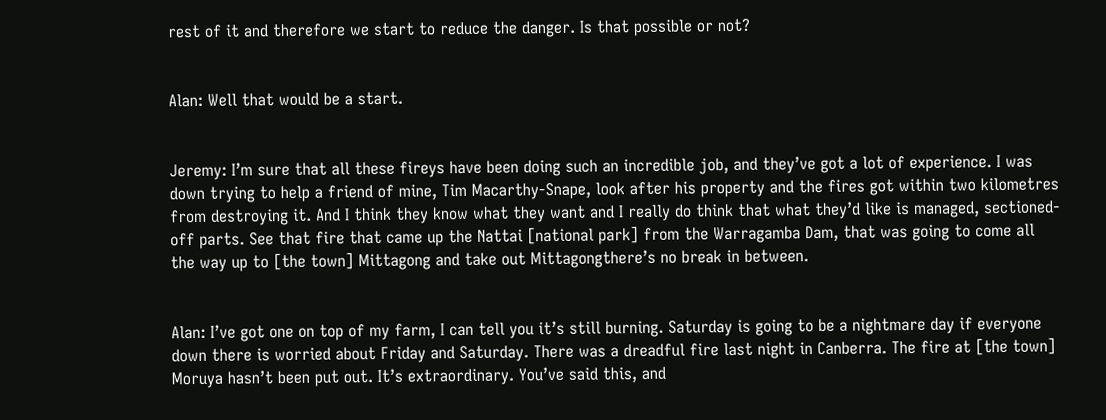rest of it and therefore we start to reduce the danger. Is that possible or not?


Alan: Well that would be a start.


Jeremy: I’m sure that all these fireys have been doing such an incredible job, and they’ve got a lot of experience. I was down trying to help a friend of mine, Tim Macarthy-Snape, look after his property and the fires got within two kilometres from destroying it. And I think they know what they want and I really do think that what they’d like is managed, sectioned-off parts. See that fire that came up the Nattai [national park] from the Warragamba Dam, that was going to come all the way up to [the town] Mittagong and take out Mittagongthere’s no break in between.


Alan: I’ve got one on top of my farm, I can tell you it’s still burning. Saturday is going to be a nightmare day if everyone down there is worried about Friday and Saturday. There was a dreadful fire last night in Canberra. The fire at [the town] Moruya hasn’t been put out. It’s extraordinary. You’ve said this, and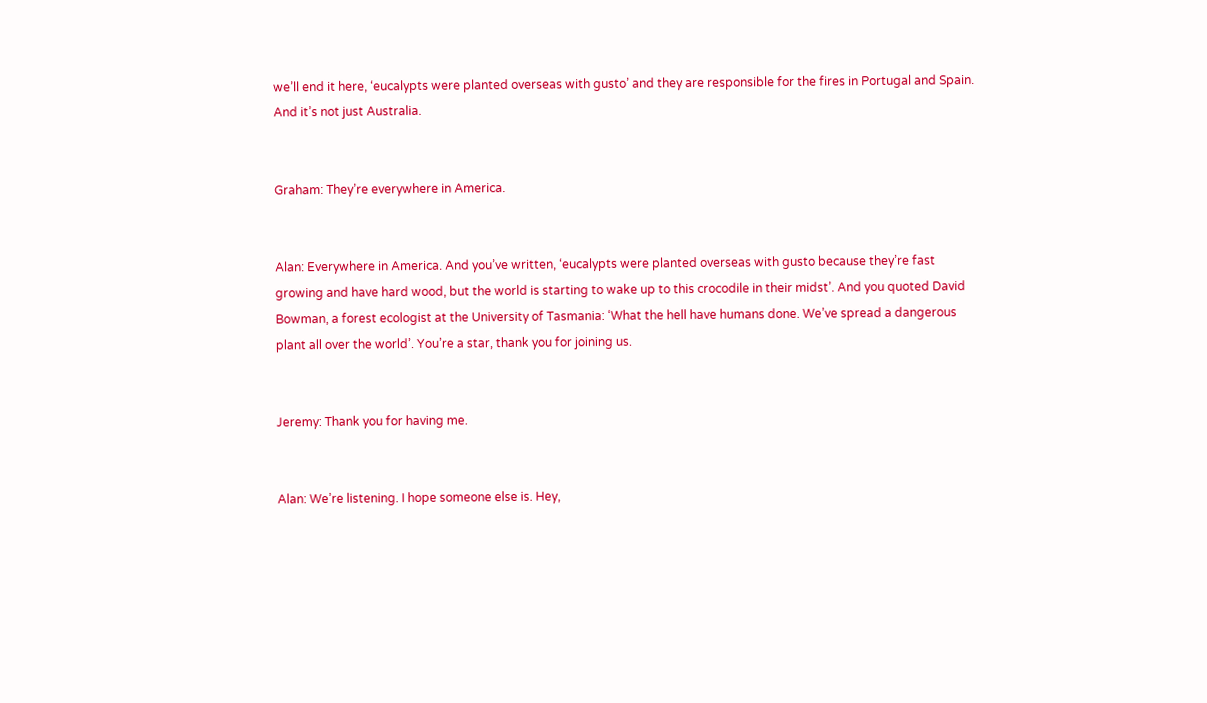we’ll end it here, ‘eucalypts were planted overseas with gusto’ and they are responsible for the fires in Portugal and Spain. And it’s not just Australia.


Graham: They’re everywhere in America.


Alan: Everywhere in America. And you’ve written, ‘eucalypts were planted overseas with gusto because they’re fast growing and have hard wood, but the world is starting to wake up to this crocodile in their midst’. And you quoted David Bowman, a forest ecologist at the University of Tasmania: ‘What the hell have humans done. We’ve spread a dangerous plant all over the world’. You’re a star, thank you for joining us.


Jeremy: Thank you for having me.


Alan: We’re listening. I hope someone else is. Hey,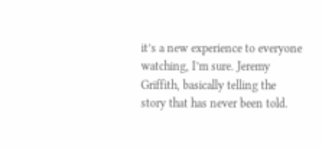it’s a new experience to everyone watching, I’m sure. Jeremy Griffith, basically telling the story that has never been told.